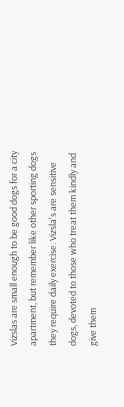Vizslas are small enough to be good dogs for a city apartment, but remember like other sporting dogs they require daily exercise. Vizsla's are sensitive dogs, devoted to those who treat them kindly and give them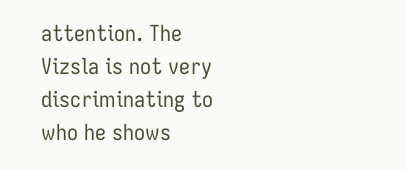attention. The Vizsla is not very discriminating to who he shows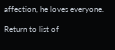affection, he loves everyone.

Return to list of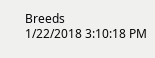Breeds
1/22/2018 3:10:18 PM